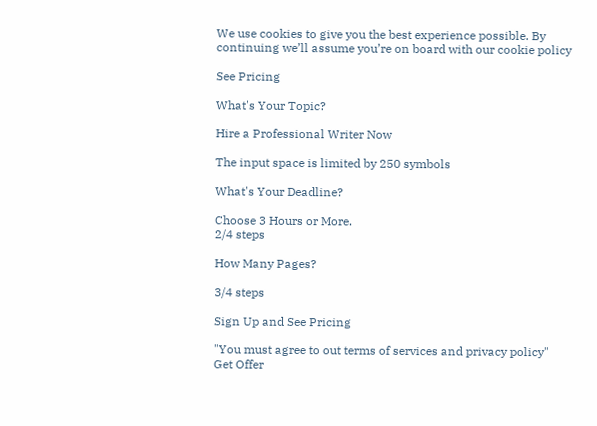We use cookies to give you the best experience possible. By continuing we’ll assume you’re on board with our cookie policy

See Pricing

What's Your Topic?

Hire a Professional Writer Now

The input space is limited by 250 symbols

What's Your Deadline?

Choose 3 Hours or More.
2/4 steps

How Many Pages?

3/4 steps

Sign Up and See Pricing

"You must agree to out terms of services and privacy policy"
Get Offer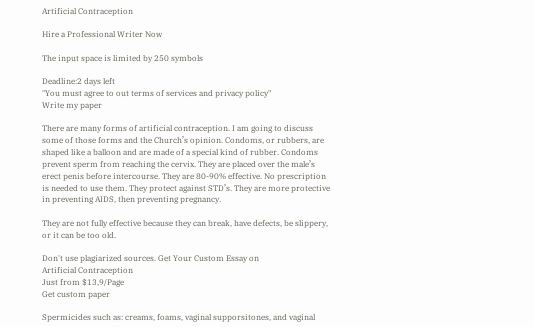Artificial Contraception

Hire a Professional Writer Now

The input space is limited by 250 symbols

Deadline:2 days left
"You must agree to out terms of services and privacy policy"
Write my paper

There are many forms of artificial contraception. I am going to discuss some of those forms and the Church’s opinion. Condoms, or rubbers, are shaped like a balloon and are made of a special kind of rubber. Condoms prevent sperm from reaching the cervix. They are placed over the male’s erect penis before intercourse. They are 80-90% effective. No prescription is needed to use them. They protect against STD’s. They are more protective in preventing AIDS, then preventing pregnancy.

They are not fully effective because they can break, have defects, be slippery, or it can be too old.

Don't use plagiarized sources. Get Your Custom Essay on
Artificial Contraception
Just from $13,9/Page
Get custom paper

Spermicides such as: creams, foams, vaginal supporsitones, and vaginal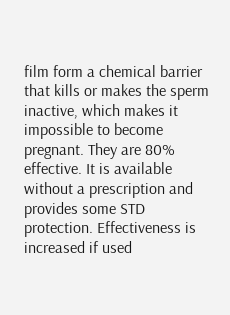film form a chemical barrier that kills or makes the sperm inactive, which makes it impossible to become pregnant. They are 80% effective. It is available without a prescription and provides some STD protection. Effectiveness is increased if used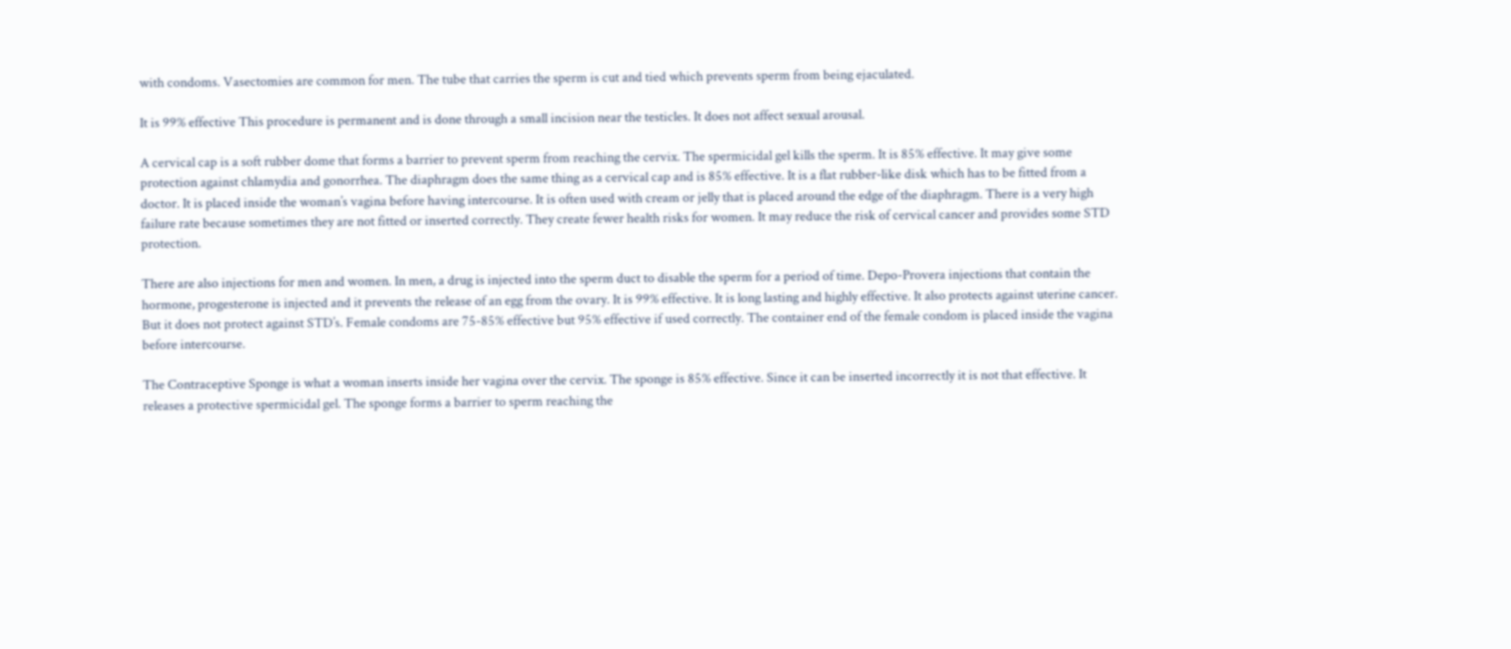with condoms. Vasectomies are common for men. The tube that carries the sperm is cut and tied which prevents sperm from being ejaculated.

It is 99% effective This procedure is permanent and is done through a small incision near the testicles. It does not affect sexual arousal.

A cervical cap is a soft rubber dome that forms a barrier to prevent sperm from reaching the cervix. The spermicidal gel kills the sperm. It is 85% effective. It may give some protection against chlamydia and gonorrhea. The diaphragm does the same thing as a cervical cap and is 85% effective. It is a flat rubber-like disk which has to be fitted from a doctor. It is placed inside the woman’s vagina before having intercourse. It is often used with cream or jelly that is placed around the edge of the diaphragm. There is a very high failure rate because sometimes they are not fitted or inserted correctly. They create fewer health risks for women. It may reduce the risk of cervical cancer and provides some STD protection.

There are also injections for men and women. In men, a drug is injected into the sperm duct to disable the sperm for a period of time. Depo-Provera injections that contain the hormone, progesterone is injected and it prevents the release of an egg from the ovary. It is 99% effective. It is long lasting and highly effective. It also protects against uterine cancer. But it does not protect against STD’s. Female condoms are 75-85% effective but 95% effective if used correctly. The container end of the female condom is placed inside the vagina before intercourse.

The Contraceptive Sponge is what a woman inserts inside her vagina over the cervix. The sponge is 85% effective. Since it can be inserted incorrectly it is not that effective. It releases a protective spermicidal gel. The sponge forms a barrier to sperm reaching the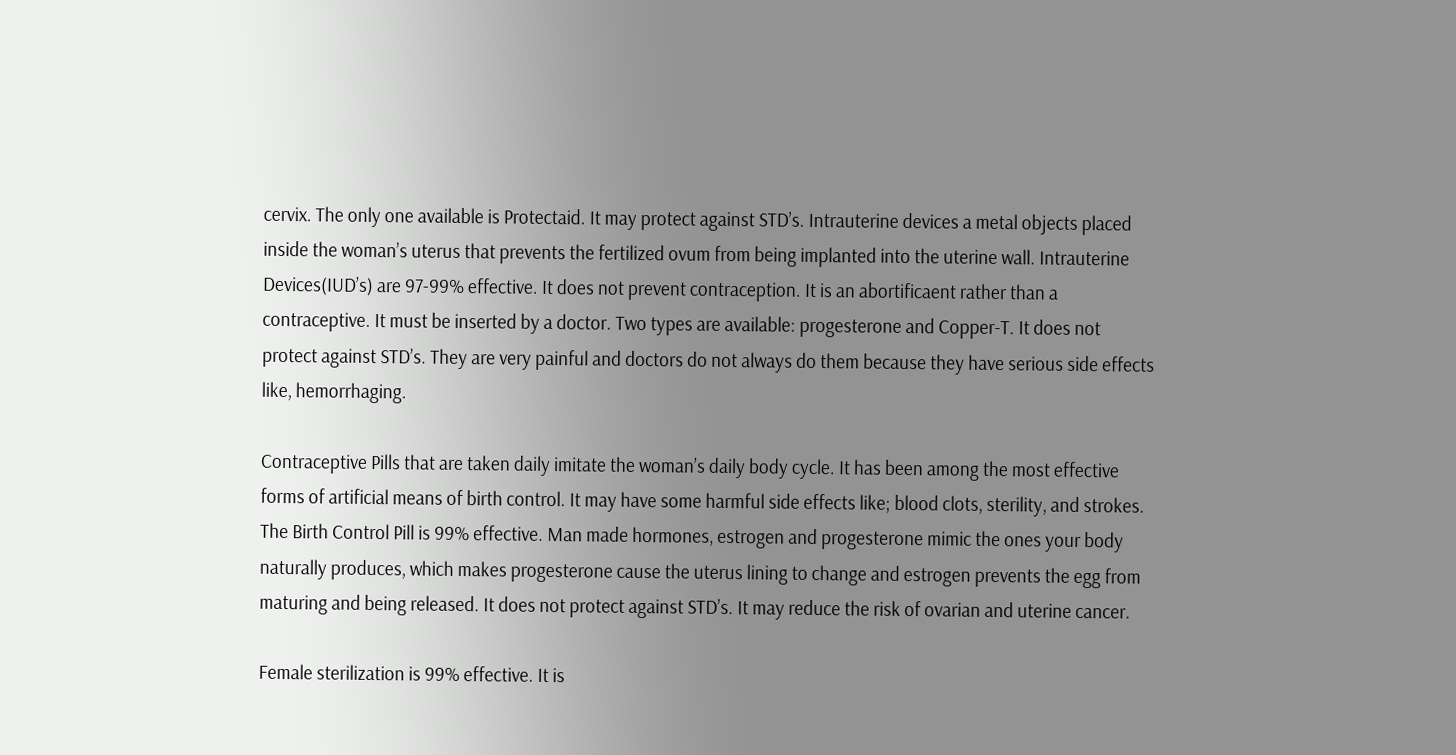cervix. The only one available is Protectaid. It may protect against STD’s. Intrauterine devices a metal objects placed inside the woman’s uterus that prevents the fertilized ovum from being implanted into the uterine wall. Intrauterine Devices(IUD’s) are 97-99% effective. It does not prevent contraception. It is an abortificaent rather than a contraceptive. It must be inserted by a doctor. Two types are available: progesterone and Copper-T. It does not protect against STD’s. They are very painful and doctors do not always do them because they have serious side effects like, hemorrhaging.

Contraceptive Pills that are taken daily imitate the woman’s daily body cycle. It has been among the most effective forms of artificial means of birth control. It may have some harmful side effects like; blood clots, sterility, and strokes. The Birth Control Pill is 99% effective. Man made hormones, estrogen and progesterone mimic the ones your body naturally produces, which makes progesterone cause the uterus lining to change and estrogen prevents the egg from maturing and being released. It does not protect against STD’s. It may reduce the risk of ovarian and uterine cancer.

Female sterilization is 99% effective. It is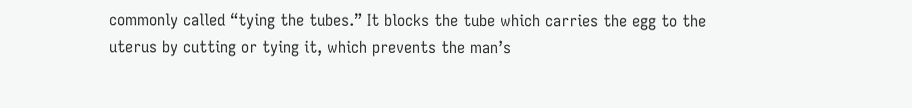commonly called “tying the tubes.” It blocks the tube which carries the egg to the uterus by cutting or tying it, which prevents the man’s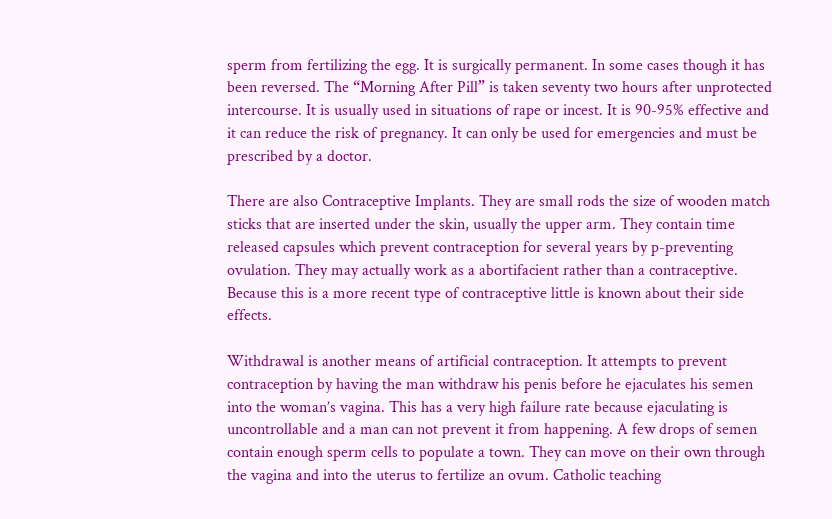sperm from fertilizing the egg. It is surgically permanent. In some cases though it has been reversed. The “Morning After Pill” is taken seventy two hours after unprotected intercourse. It is usually used in situations of rape or incest. It is 90-95% effective and it can reduce the risk of pregnancy. It can only be used for emergencies and must be prescribed by a doctor.

There are also Contraceptive Implants. They are small rods the size of wooden match sticks that are inserted under the skin, usually the upper arm. They contain time released capsules which prevent contraception for several years by p-preventing ovulation. They may actually work as a abortifacient rather than a contraceptive. Because this is a more recent type of contraceptive little is known about their side effects.

Withdrawal is another means of artificial contraception. It attempts to prevent contraception by having the man withdraw his penis before he ejaculates his semen into the woman’s vagina. This has a very high failure rate because ejaculating is uncontrollable and a man can not prevent it from happening. A few drops of semen contain enough sperm cells to populate a town. They can move on their own through the vagina and into the uterus to fertilize an ovum. Catholic teaching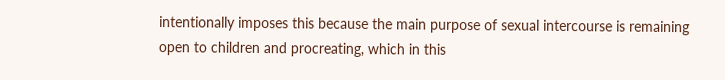intentionally imposes this because the main purpose of sexual intercourse is remaining open to children and procreating, which in this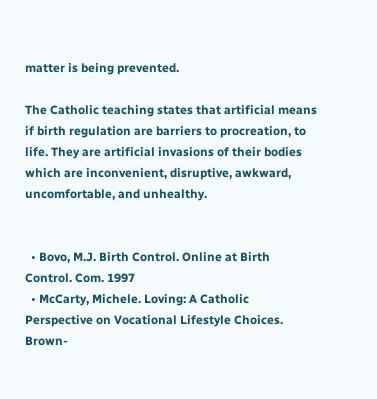matter is being prevented.

The Catholic teaching states that artificial means if birth regulation are barriers to procreation, to life. They are artificial invasions of their bodies which are inconvenient, disruptive, awkward, uncomfortable, and unhealthy.


  • Bovo, M.J. Birth Control. Online at Birth Control. Com. 1997
  • McCarty, Michele. Loving: A Catholic Perspective on Vocational Lifestyle Choices. Brown-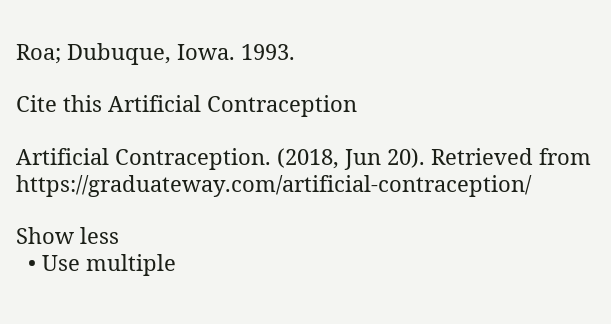Roa; Dubuque, Iowa. 1993.

Cite this Artificial Contraception

Artificial Contraception. (2018, Jun 20). Retrieved from https://graduateway.com/artificial-contraception/

Show less
  • Use multiple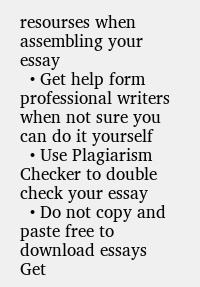resourses when assembling your essay
  • Get help form professional writers when not sure you can do it yourself
  • Use Plagiarism Checker to double check your essay
  • Do not copy and paste free to download essays
Get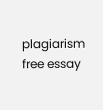plagiarism free essay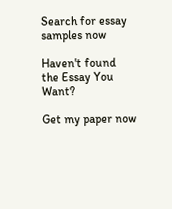Search for essay samples now

Haven't found the Essay You Want?

Get my paper now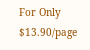For Only $13.90/page